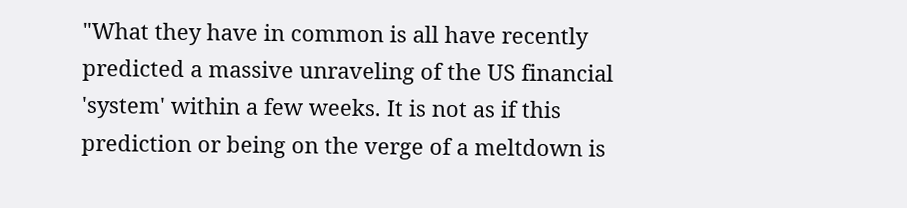"What they have in common is all have recently predicted a massive unraveling of the US financial 'system' within a few weeks. It is not as if this prediction or being on the verge of a meltdown is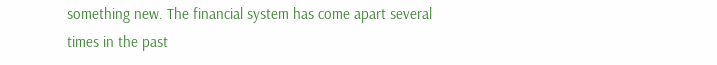something new. The financial system has come apart several times in the past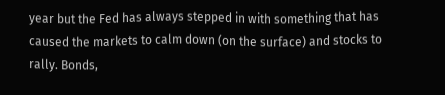year but the Fed has always stepped in with something that has caused the markets to calm down (on the surface) and stocks to rally. Bonds,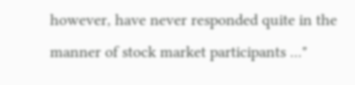however, have never responded quite in the manner of stock market participants ..."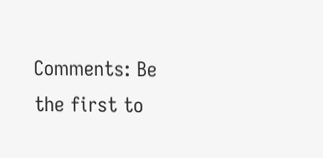Comments: Be the first to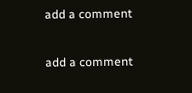add a comment

add a comment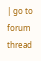| go to forum thread